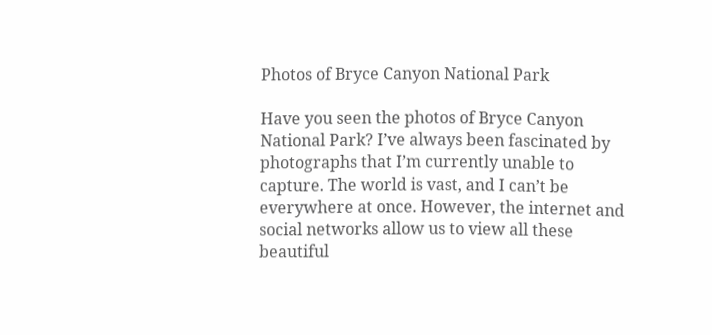Photos of Bryce Canyon National Park

Have you seen the photos of Bryce Canyon National Park? I’ve always been fascinated by photographs that I’m currently unable to capture. The world is vast, and I can’t be everywhere at once. However, the internet and social networks allow us to view all these beautiful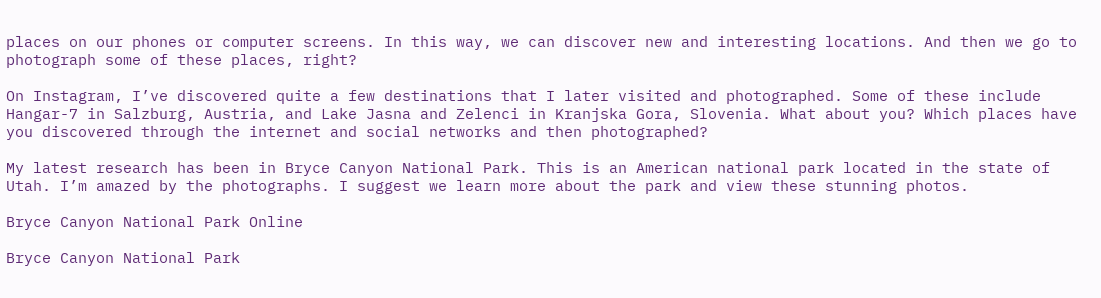places on our phones or computer screens. In this way, we can discover new and interesting locations. And then we go to photograph some of these places, right?

On Instagram, I’ve discovered quite a few destinations that I later visited and photographed. Some of these include Hangar-7 in Salzburg, Austria, and Lake Jasna and Zelenci in Kranjska Gora, Slovenia. What about you? Which places have you discovered through the internet and social networks and then photographed?

My latest research has been in Bryce Canyon National Park. This is an American national park located in the state of Utah. I’m amazed by the photographs. I suggest we learn more about the park and view these stunning photos.

Bryce Canyon National Park Online

Bryce Canyon National Park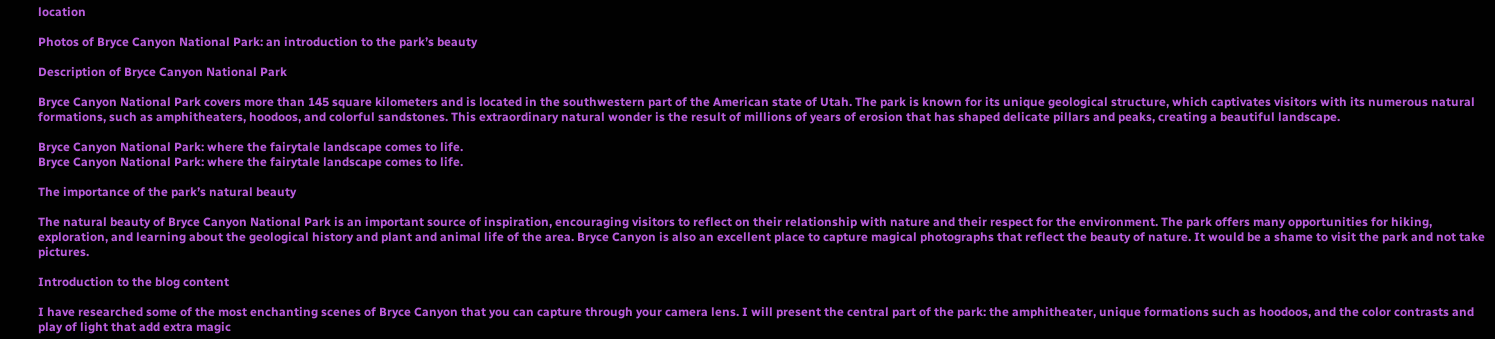location

Photos of Bryce Canyon National Park: an introduction to the park’s beauty

Description of Bryce Canyon National Park

Bryce Canyon National Park covers more than 145 square kilometers and is located in the southwestern part of the American state of Utah. The park is known for its unique geological structure, which captivates visitors with its numerous natural formations, such as amphitheaters, hoodoos, and colorful sandstones. This extraordinary natural wonder is the result of millions of years of erosion that has shaped delicate pillars and peaks, creating a beautiful landscape.

Bryce Canyon National Park: where the fairytale landscape comes to life.
Bryce Canyon National Park: where the fairytale landscape comes to life.

The importance of the park’s natural beauty

The natural beauty of Bryce Canyon National Park is an important source of inspiration, encouraging visitors to reflect on their relationship with nature and their respect for the environment. The park offers many opportunities for hiking, exploration, and learning about the geological history and plant and animal life of the area. Bryce Canyon is also an excellent place to capture magical photographs that reflect the beauty of nature. It would be a shame to visit the park and not take pictures.

Introduction to the blog content

I have researched some of the most enchanting scenes of Bryce Canyon that you can capture through your camera lens. I will present the central part of the park: the amphitheater, unique formations such as hoodoos, and the color contrasts and play of light that add extra magic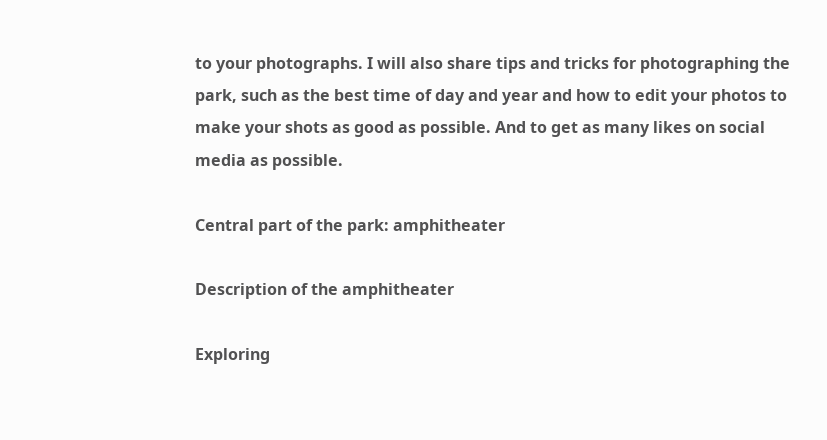to your photographs. I will also share tips and tricks for photographing the park, such as the best time of day and year and how to edit your photos to make your shots as good as possible. And to get as many likes on social media as possible.

Central part of the park: amphitheater

Description of the amphitheater

Exploring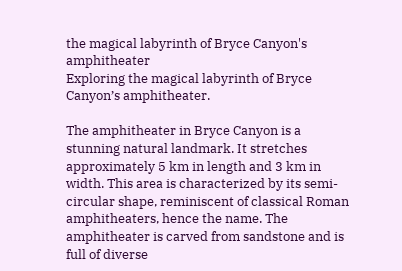the magical labyrinth of Bryce Canyon's amphitheater
Exploring the magical labyrinth of Bryce Canyon’s amphitheater.

The amphitheater in Bryce Canyon is a stunning natural landmark. It stretches approximately 5 km in length and 3 km in width. This area is characterized by its semi-circular shape, reminiscent of classical Roman amphitheaters, hence the name. The amphitheater is carved from sandstone and is full of diverse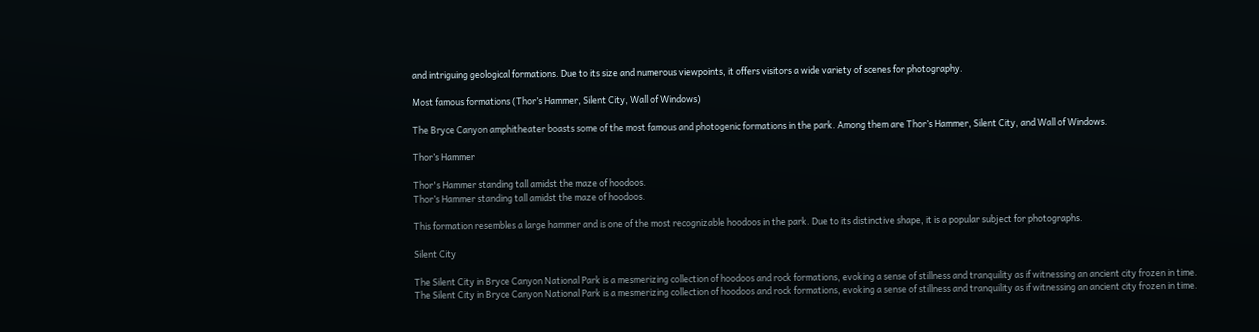and intriguing geological formations. Due to its size and numerous viewpoints, it offers visitors a wide variety of scenes for photography.

Most famous formations (Thor’s Hammer, Silent City, Wall of Windows)

The Bryce Canyon amphitheater boasts some of the most famous and photogenic formations in the park. Among them are Thor’s Hammer, Silent City, and Wall of Windows.

Thor’s Hammer

Thor's Hammer standing tall amidst the maze of hoodoos.
Thor’s Hammer standing tall amidst the maze of hoodoos.

This formation resembles a large hammer and is one of the most recognizable hoodoos in the park. Due to its distinctive shape, it is a popular subject for photographs.

Silent City

The Silent City in Bryce Canyon National Park is a mesmerizing collection of hoodoos and rock formations, evoking a sense of stillness and tranquility as if witnessing an ancient city frozen in time.
The Silent City in Bryce Canyon National Park is a mesmerizing collection of hoodoos and rock formations, evoking a sense of stillness and tranquility as if witnessing an ancient city frozen in time.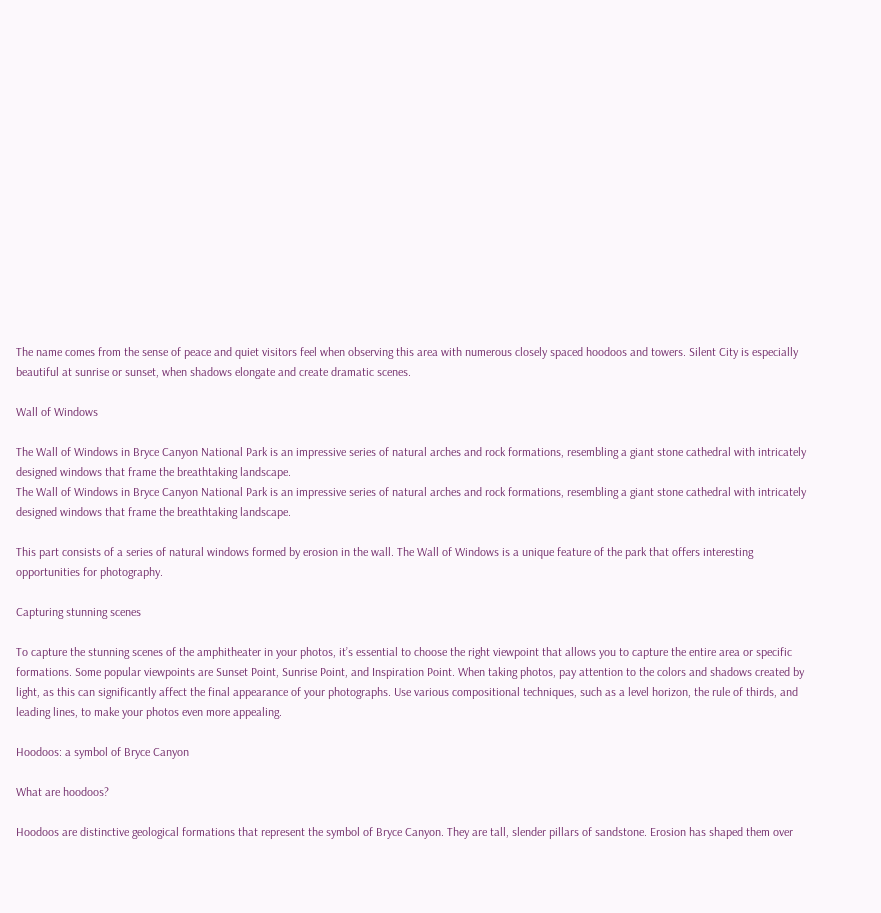The name comes from the sense of peace and quiet visitors feel when observing this area with numerous closely spaced hoodoos and towers. Silent City is especially beautiful at sunrise or sunset, when shadows elongate and create dramatic scenes.

Wall of Windows

The Wall of Windows in Bryce Canyon National Park is an impressive series of natural arches and rock formations, resembling a giant stone cathedral with intricately designed windows that frame the breathtaking landscape.
The Wall of Windows in Bryce Canyon National Park is an impressive series of natural arches and rock formations, resembling a giant stone cathedral with intricately designed windows that frame the breathtaking landscape.

This part consists of a series of natural windows formed by erosion in the wall. The Wall of Windows is a unique feature of the park that offers interesting opportunities for photography.

Capturing stunning scenes

To capture the stunning scenes of the amphitheater in your photos, it’s essential to choose the right viewpoint that allows you to capture the entire area or specific formations. Some popular viewpoints are Sunset Point, Sunrise Point, and Inspiration Point. When taking photos, pay attention to the colors and shadows created by light, as this can significantly affect the final appearance of your photographs. Use various compositional techniques, such as a level horizon, the rule of thirds, and leading lines, to make your photos even more appealing.

Hoodoos: a symbol of Bryce Canyon

What are hoodoos?

Hoodoos are distinctive geological formations that represent the symbol of Bryce Canyon. They are tall, slender pillars of sandstone. Erosion has shaped them over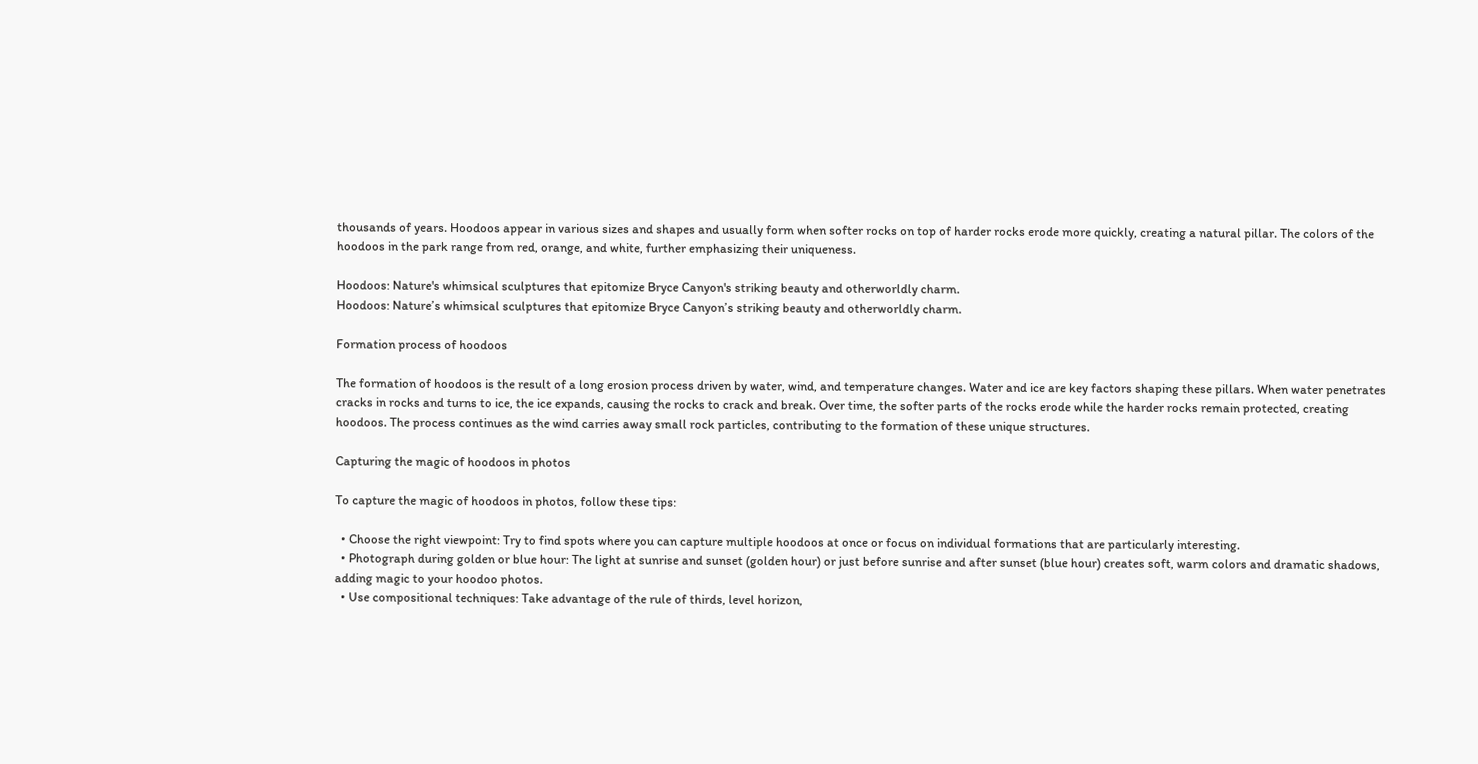thousands of years. Hoodoos appear in various sizes and shapes and usually form when softer rocks on top of harder rocks erode more quickly, creating a natural pillar. The colors of the hoodoos in the park range from red, orange, and white, further emphasizing their uniqueness.

Hoodoos: Nature's whimsical sculptures that epitomize Bryce Canyon's striking beauty and otherworldly charm.
Hoodoos: Nature’s whimsical sculptures that epitomize Bryce Canyon’s striking beauty and otherworldly charm.

Formation process of hoodoos

The formation of hoodoos is the result of a long erosion process driven by water, wind, and temperature changes. Water and ice are key factors shaping these pillars. When water penetrates cracks in rocks and turns to ice, the ice expands, causing the rocks to crack and break. Over time, the softer parts of the rocks erode while the harder rocks remain protected, creating hoodoos. The process continues as the wind carries away small rock particles, contributing to the formation of these unique structures.

Capturing the magic of hoodoos in photos

To capture the magic of hoodoos in photos, follow these tips:

  • Choose the right viewpoint: Try to find spots where you can capture multiple hoodoos at once or focus on individual formations that are particularly interesting.
  • Photograph during golden or blue hour: The light at sunrise and sunset (golden hour) or just before sunrise and after sunset (blue hour) creates soft, warm colors and dramatic shadows, adding magic to your hoodoo photos.
  • Use compositional techniques: Take advantage of the rule of thirds, level horizon,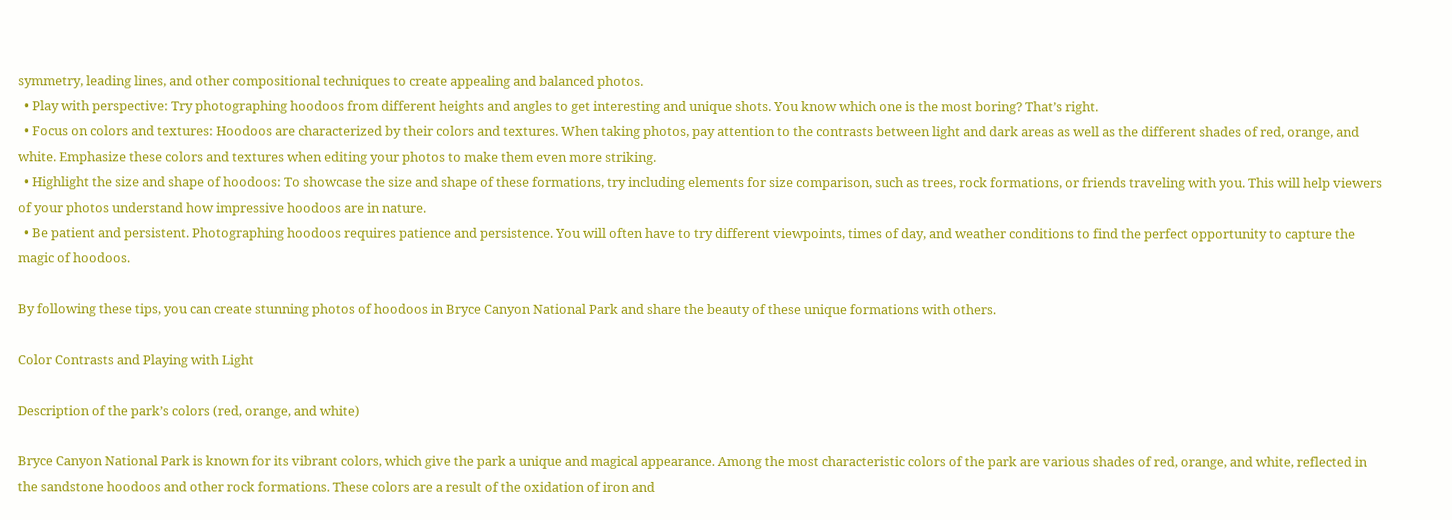symmetry, leading lines, and other compositional techniques to create appealing and balanced photos.
  • Play with perspective: Try photographing hoodoos from different heights and angles to get interesting and unique shots. You know which one is the most boring? That’s right.
  • Focus on colors and textures: Hoodoos are characterized by their colors and textures. When taking photos, pay attention to the contrasts between light and dark areas as well as the different shades of red, orange, and white. Emphasize these colors and textures when editing your photos to make them even more striking.
  • Highlight the size and shape of hoodoos: To showcase the size and shape of these formations, try including elements for size comparison, such as trees, rock formations, or friends traveling with you. This will help viewers of your photos understand how impressive hoodoos are in nature.
  • Be patient and persistent. Photographing hoodoos requires patience and persistence. You will often have to try different viewpoints, times of day, and weather conditions to find the perfect opportunity to capture the magic of hoodoos.

By following these tips, you can create stunning photos of hoodoos in Bryce Canyon National Park and share the beauty of these unique formations with others.

Color Contrasts and Playing with Light

Description of the park’s colors (red, orange, and white)

Bryce Canyon National Park is known for its vibrant colors, which give the park a unique and magical appearance. Among the most characteristic colors of the park are various shades of red, orange, and white, reflected in the sandstone hoodoos and other rock formations. These colors are a result of the oxidation of iron and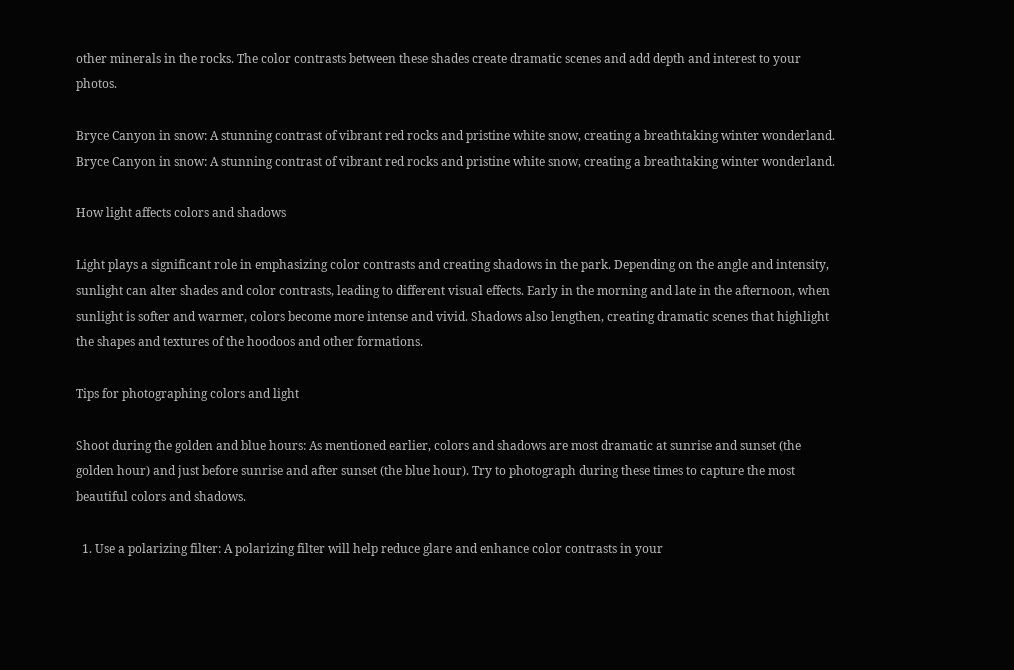other minerals in the rocks. The color contrasts between these shades create dramatic scenes and add depth and interest to your photos.

Bryce Canyon in snow: A stunning contrast of vibrant red rocks and pristine white snow, creating a breathtaking winter wonderland.
Bryce Canyon in snow: A stunning contrast of vibrant red rocks and pristine white snow, creating a breathtaking winter wonderland.

How light affects colors and shadows

Light plays a significant role in emphasizing color contrasts and creating shadows in the park. Depending on the angle and intensity, sunlight can alter shades and color contrasts, leading to different visual effects. Early in the morning and late in the afternoon, when sunlight is softer and warmer, colors become more intense and vivid. Shadows also lengthen, creating dramatic scenes that highlight the shapes and textures of the hoodoos and other formations.

Tips for photographing colors and light

Shoot during the golden and blue hours: As mentioned earlier, colors and shadows are most dramatic at sunrise and sunset (the golden hour) and just before sunrise and after sunset (the blue hour). Try to photograph during these times to capture the most beautiful colors and shadows.

  1. Use a polarizing filter: A polarizing filter will help reduce glare and enhance color contrasts in your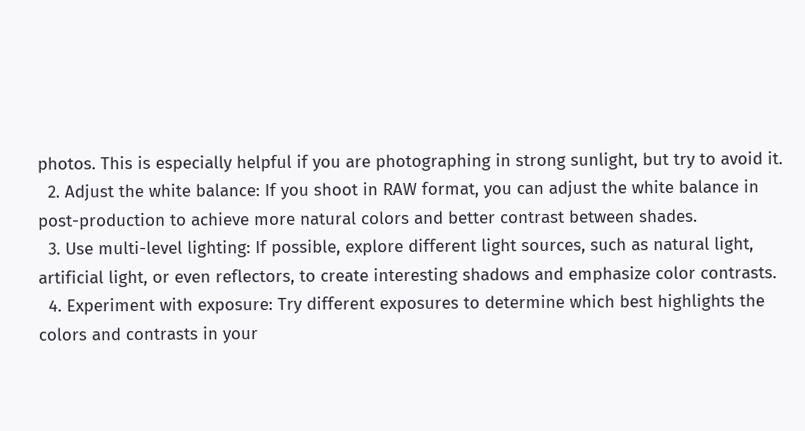photos. This is especially helpful if you are photographing in strong sunlight, but try to avoid it.
  2. Adjust the white balance: If you shoot in RAW format, you can adjust the white balance in post-production to achieve more natural colors and better contrast between shades.
  3. Use multi-level lighting: If possible, explore different light sources, such as natural light, artificial light, or even reflectors, to create interesting shadows and emphasize color contrasts.
  4. Experiment with exposure: Try different exposures to determine which best highlights the colors and contrasts in your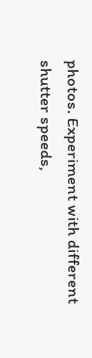photos. Experiment with different shutter speeds,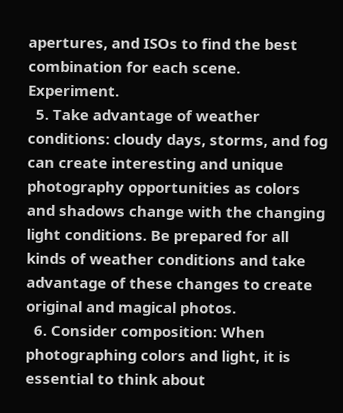apertures, and ISOs to find the best combination for each scene. Experiment.
  5. Take advantage of weather conditions: cloudy days, storms, and fog can create interesting and unique photography opportunities as colors and shadows change with the changing light conditions. Be prepared for all kinds of weather conditions and take advantage of these changes to create original and magical photos.
  6. Consider composition: When photographing colors and light, it is essential to think about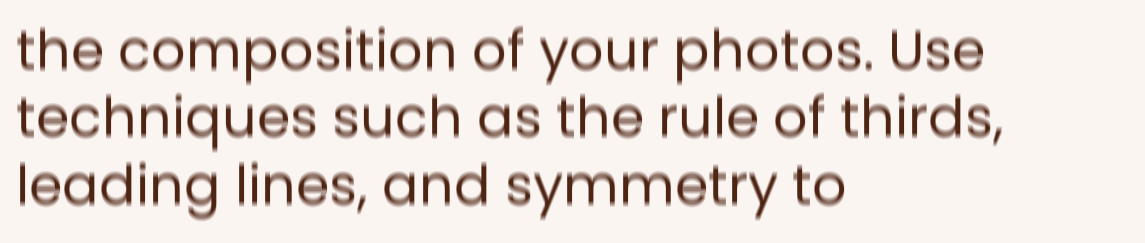the composition of your photos. Use techniques such as the rule of thirds, leading lines, and symmetry to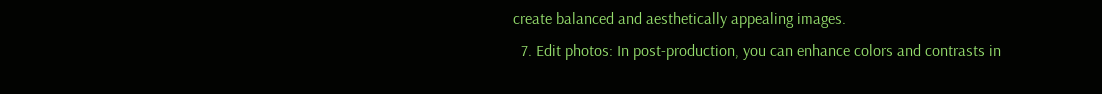create balanced and aesthetically appealing images.
  7. Edit photos: In post-production, you can enhance colors and contrasts in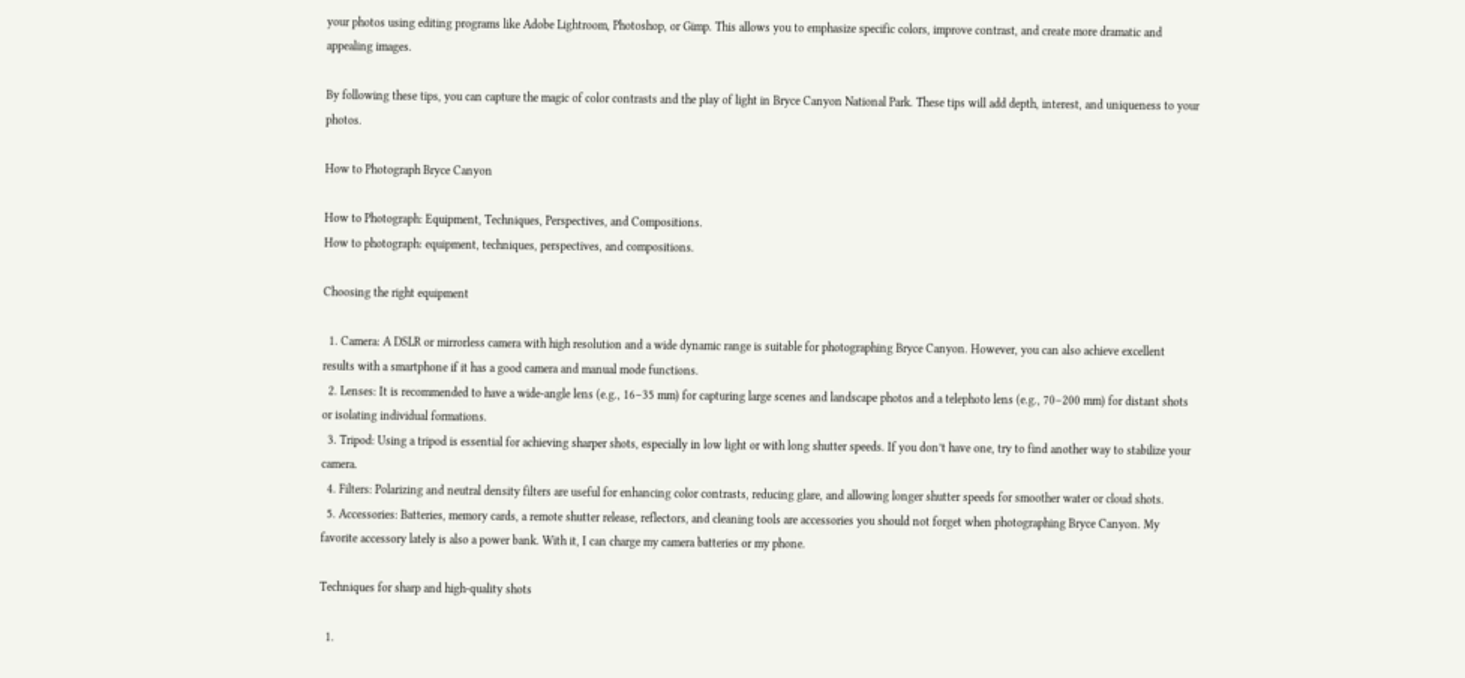your photos using editing programs like Adobe Lightroom, Photoshop, or Gimp. This allows you to emphasize specific colors, improve contrast, and create more dramatic and appealing images.

By following these tips, you can capture the magic of color contrasts and the play of light in Bryce Canyon National Park. These tips will add depth, interest, and uniqueness to your photos.

How to Photograph Bryce Canyon

How to Photograph: Equipment, Techniques, Perspectives, and Compositions.
How to photograph: equipment, techniques, perspectives, and compositions.

Choosing the right equipment

  1. Camera: A DSLR or mirrorless camera with high resolution and a wide dynamic range is suitable for photographing Bryce Canyon. However, you can also achieve excellent results with a smartphone if it has a good camera and manual mode functions.
  2. Lenses: It is recommended to have a wide-angle lens (e.g., 16–35 mm) for capturing large scenes and landscape photos and a telephoto lens (e.g., 70–200 mm) for distant shots or isolating individual formations.
  3. Tripod: Using a tripod is essential for achieving sharper shots, especially in low light or with long shutter speeds. If you don’t have one, try to find another way to stabilize your camera.
  4. Filters: Polarizing and neutral density filters are useful for enhancing color contrasts, reducing glare, and allowing longer shutter speeds for smoother water or cloud shots.
  5. Accessories: Batteries, memory cards, a remote shutter release, reflectors, and cleaning tools are accessories you should not forget when photographing Bryce Canyon. My favorite accessory lately is also a power bank. With it, I can charge my camera batteries or my phone.

Techniques for sharp and high-quality shots

  1.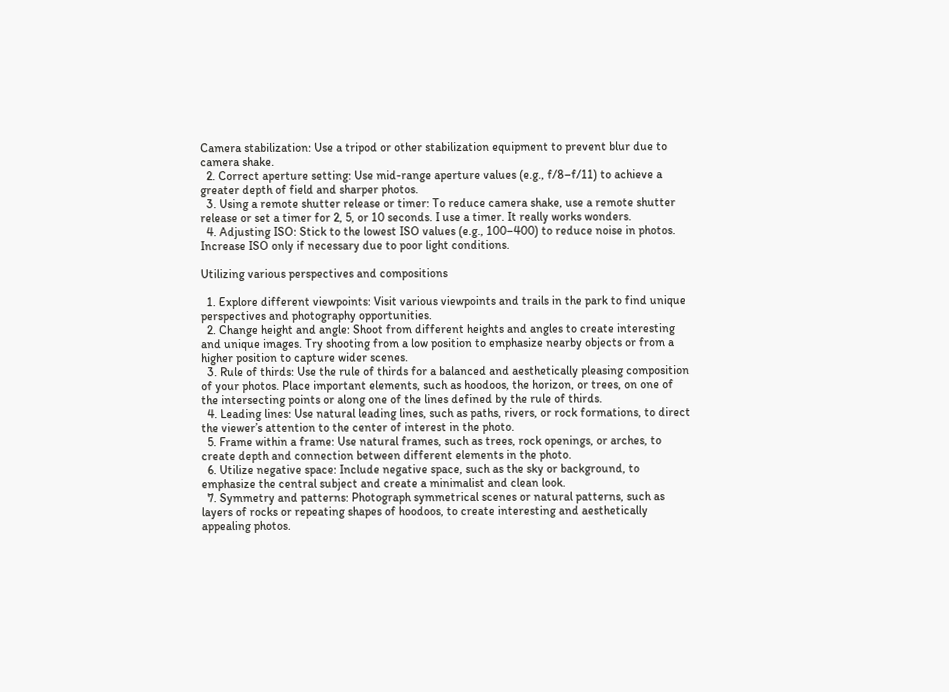Camera stabilization: Use a tripod or other stabilization equipment to prevent blur due to camera shake.
  2. Correct aperture setting: Use mid-range aperture values (e.g., f/8–f/11) to achieve a greater depth of field and sharper photos.
  3. Using a remote shutter release or timer: To reduce camera shake, use a remote shutter release or set a timer for 2, 5, or 10 seconds. I use a timer. It really works wonders.
  4. Adjusting ISO: Stick to the lowest ISO values (e.g., 100–400) to reduce noise in photos. Increase ISO only if necessary due to poor light conditions.

Utilizing various perspectives and compositions

  1. Explore different viewpoints: Visit various viewpoints and trails in the park to find unique perspectives and photography opportunities.
  2. Change height and angle: Shoot from different heights and angles to create interesting and unique images. Try shooting from a low position to emphasize nearby objects or from a higher position to capture wider scenes.
  3. Rule of thirds: Use the rule of thirds for a balanced and aesthetically pleasing composition of your photos. Place important elements, such as hoodoos, the horizon, or trees, on one of the intersecting points or along one of the lines defined by the rule of thirds.
  4. Leading lines: Use natural leading lines, such as paths, rivers, or rock formations, to direct the viewer’s attention to the center of interest in the photo.
  5. Frame within a frame: Use natural frames, such as trees, rock openings, or arches, to create depth and connection between different elements in the photo.
  6. Utilize negative space: Include negative space, such as the sky or background, to emphasize the central subject and create a minimalist and clean look.
  7. Symmetry and patterns: Photograph symmetrical scenes or natural patterns, such as layers of rocks or repeating shapes of hoodoos, to create interesting and aesthetically appealing photos.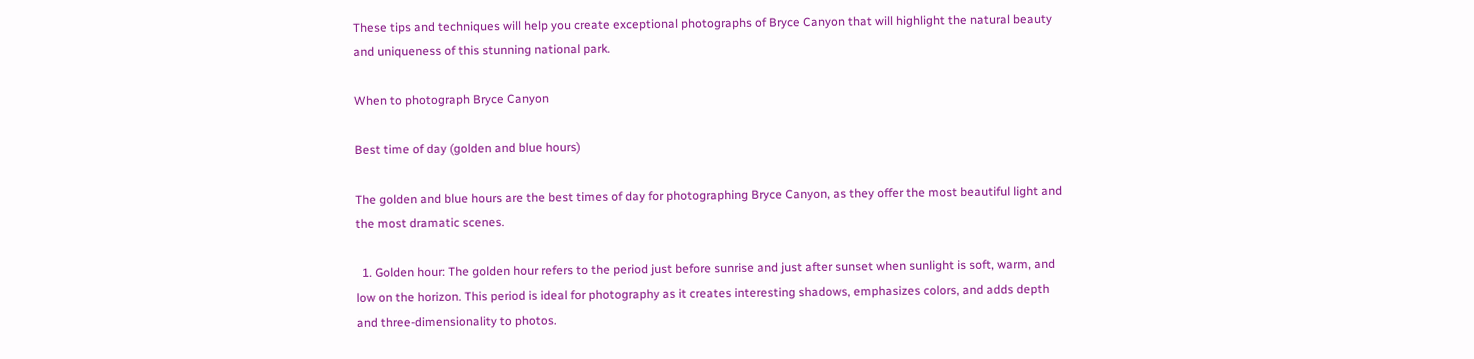These tips and techniques will help you create exceptional photographs of Bryce Canyon that will highlight the natural beauty and uniqueness of this stunning national park.

When to photograph Bryce Canyon

Best time of day (golden and blue hours)

The golden and blue hours are the best times of day for photographing Bryce Canyon, as they offer the most beautiful light and the most dramatic scenes.

  1. Golden hour: The golden hour refers to the period just before sunrise and just after sunset when sunlight is soft, warm, and low on the horizon. This period is ideal for photography as it creates interesting shadows, emphasizes colors, and adds depth and three-dimensionality to photos.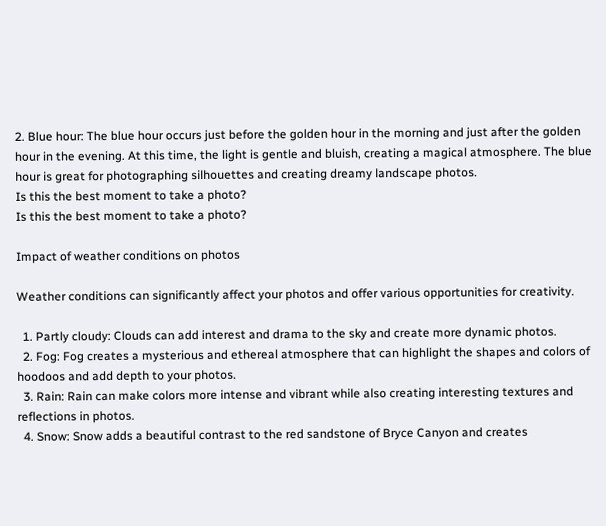2. Blue hour: The blue hour occurs just before the golden hour in the morning and just after the golden hour in the evening. At this time, the light is gentle and bluish, creating a magical atmosphere. The blue hour is great for photographing silhouettes and creating dreamy landscape photos.
Is this the best moment to take a photo?
Is this the best moment to take a photo?

Impact of weather conditions on photos

Weather conditions can significantly affect your photos and offer various opportunities for creativity.

  1. Partly cloudy: Clouds can add interest and drama to the sky and create more dynamic photos.
  2. Fog: Fog creates a mysterious and ethereal atmosphere that can highlight the shapes and colors of hoodoos and add depth to your photos.
  3. Rain: Rain can make colors more intense and vibrant while also creating interesting textures and reflections in photos.
  4. Snow: Snow adds a beautiful contrast to the red sandstone of Bryce Canyon and creates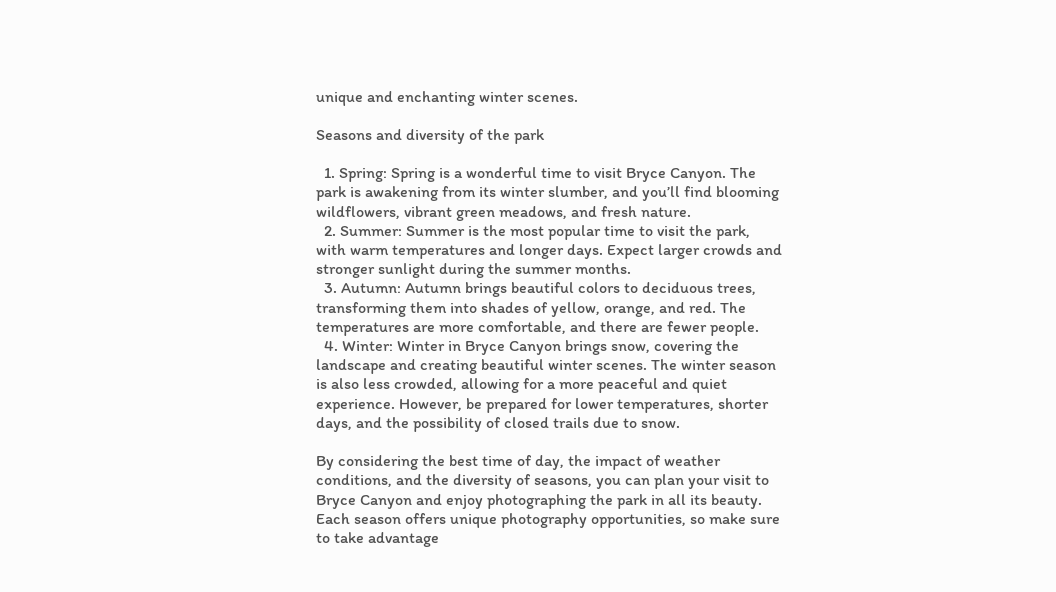unique and enchanting winter scenes.

Seasons and diversity of the park

  1. Spring: Spring is a wonderful time to visit Bryce Canyon. The park is awakening from its winter slumber, and you’ll find blooming wildflowers, vibrant green meadows, and fresh nature.
  2. Summer: Summer is the most popular time to visit the park, with warm temperatures and longer days. Expect larger crowds and stronger sunlight during the summer months.
  3. Autumn: Autumn brings beautiful colors to deciduous trees, transforming them into shades of yellow, orange, and red. The temperatures are more comfortable, and there are fewer people.
  4. Winter: Winter in Bryce Canyon brings snow, covering the landscape and creating beautiful winter scenes. The winter season is also less crowded, allowing for a more peaceful and quiet experience. However, be prepared for lower temperatures, shorter days, and the possibility of closed trails due to snow.

By considering the best time of day, the impact of weather conditions, and the diversity of seasons, you can plan your visit to Bryce Canyon and enjoy photographing the park in all its beauty. Each season offers unique photography opportunities, so make sure to take advantage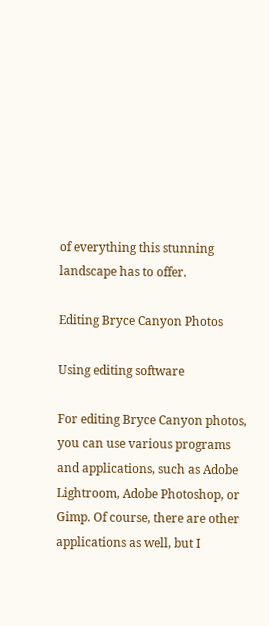of everything this stunning landscape has to offer.

Editing Bryce Canyon Photos

Using editing software

For editing Bryce Canyon photos, you can use various programs and applications, such as Adobe Lightroom, Adobe Photoshop, or Gimp. Of course, there are other applications as well, but I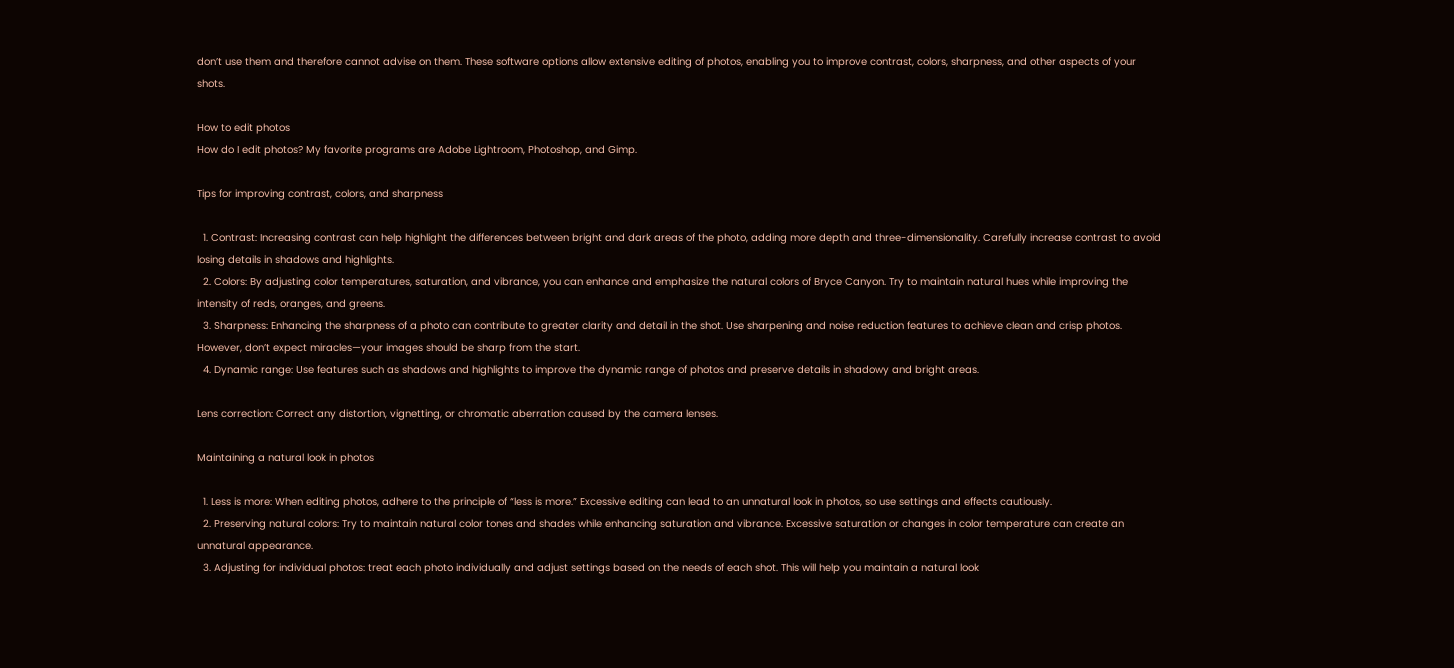don’t use them and therefore cannot advise on them. These software options allow extensive editing of photos, enabling you to improve contrast, colors, sharpness, and other aspects of your shots.

How to edit photos
How do I edit photos? My favorite programs are Adobe Lightroom, Photoshop, and Gimp.

Tips for improving contrast, colors, and sharpness

  1. Contrast: Increasing contrast can help highlight the differences between bright and dark areas of the photo, adding more depth and three-dimensionality. Carefully increase contrast to avoid losing details in shadows and highlights.
  2. Colors: By adjusting color temperatures, saturation, and vibrance, you can enhance and emphasize the natural colors of Bryce Canyon. Try to maintain natural hues while improving the intensity of reds, oranges, and greens.
  3. Sharpness: Enhancing the sharpness of a photo can contribute to greater clarity and detail in the shot. Use sharpening and noise reduction features to achieve clean and crisp photos. However, don’t expect miracles—your images should be sharp from the start.
  4. Dynamic range: Use features such as shadows and highlights to improve the dynamic range of photos and preserve details in shadowy and bright areas.

Lens correction: Correct any distortion, vignetting, or chromatic aberration caused by the camera lenses.

Maintaining a natural look in photos

  1. Less is more: When editing photos, adhere to the principle of “less is more.” Excessive editing can lead to an unnatural look in photos, so use settings and effects cautiously.
  2. Preserving natural colors: Try to maintain natural color tones and shades while enhancing saturation and vibrance. Excessive saturation or changes in color temperature can create an unnatural appearance.
  3. Adjusting for individual photos: treat each photo individually and adjust settings based on the needs of each shot. This will help you maintain a natural look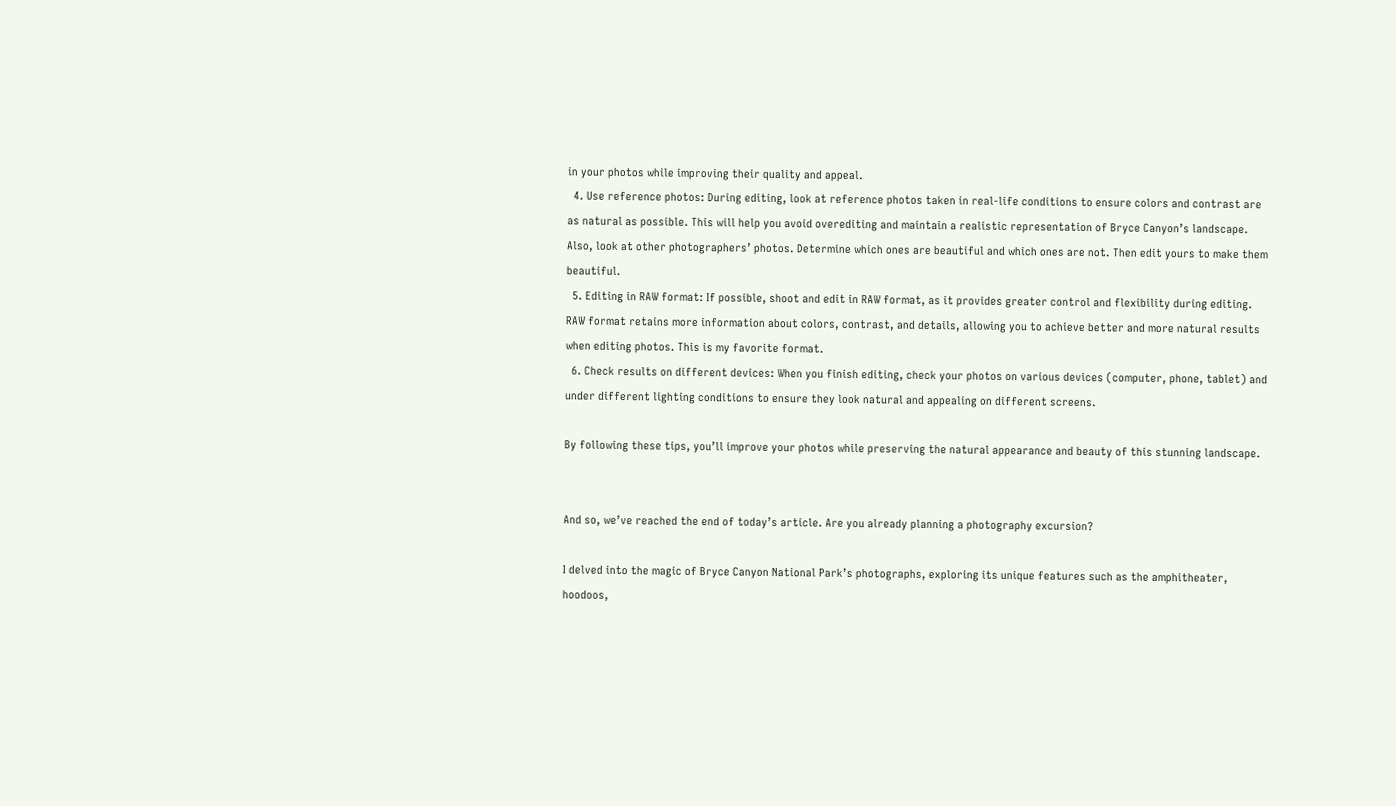in your photos while improving their quality and appeal.
  4. Use reference photos: During editing, look at reference photos taken in real-life conditions to ensure colors and contrast are as natural as possible. This will help you avoid overediting and maintain a realistic representation of Bryce Canyon’s landscape. Also, look at other photographers’ photos. Determine which ones are beautiful and which ones are not. Then edit yours to make them beautiful.
  5. Editing in RAW format: If possible, shoot and edit in RAW format, as it provides greater control and flexibility during editing. RAW format retains more information about colors, contrast, and details, allowing you to achieve better and more natural results when editing photos. This is my favorite format.
  6. Check results on different devices: When you finish editing, check your photos on various devices (computer, phone, tablet) and under different lighting conditions to ensure they look natural and appealing on different screens.

By following these tips, you’ll improve your photos while preserving the natural appearance and beauty of this stunning landscape.


And so, we’ve reached the end of today’s article. Are you already planning a photography excursion?

I delved into the magic of Bryce Canyon National Park’s photographs, exploring its unique features such as the amphitheater, hoodoos,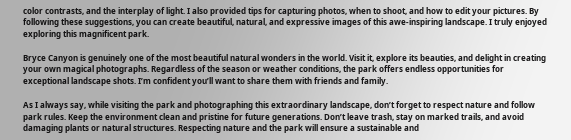color contrasts, and the interplay of light. I also provided tips for capturing photos, when to shoot, and how to edit your pictures. By following these suggestions, you can create beautiful, natural, and expressive images of this awe-inspiring landscape. I truly enjoyed exploring this magnificent park.

Bryce Canyon is genuinely one of the most beautiful natural wonders in the world. Visit it, explore its beauties, and delight in creating your own magical photographs. Regardless of the season or weather conditions, the park offers endless opportunities for exceptional landscape shots. I’m confident you’ll want to share them with friends and family.

As I always say, while visiting the park and photographing this extraordinary landscape, don’t forget to respect nature and follow park rules. Keep the environment clean and pristine for future generations. Don’t leave trash, stay on marked trails, and avoid damaging plants or natural structures. Respecting nature and the park will ensure a sustainable and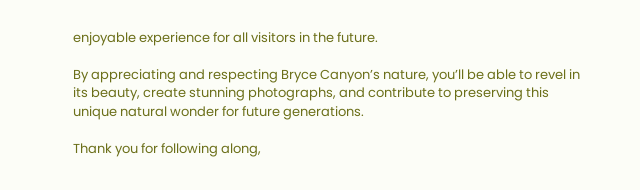enjoyable experience for all visitors in the future.

By appreciating and respecting Bryce Canyon’s nature, you’ll be able to revel in its beauty, create stunning photographs, and contribute to preserving this unique natural wonder for future generations.

Thank you for following along,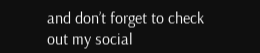and don’t forget to check out my social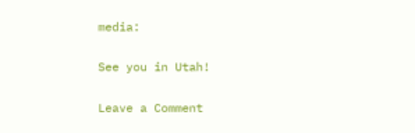media:

See you in Utah!

Leave a Comment